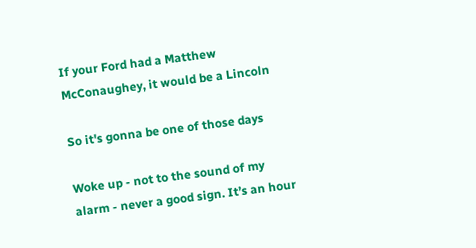If your Ford had a Matthew McConaughey, it would be a Lincoln

So it's gonna be one of those days

Woke up - not to the sound of my alarm - never a good sign. It’s an hour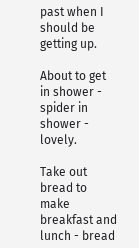past when I should be getting up.

About to get in shower - spider in shower - lovely.

Take out bread to make breakfast and lunch - bread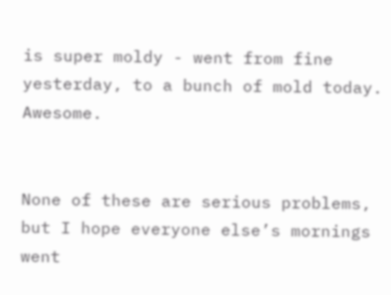is super moldy - went from fine yesterday, to a bunch of mold today. Awesome.


None of these are serious problems, but I hope everyone else’s mornings went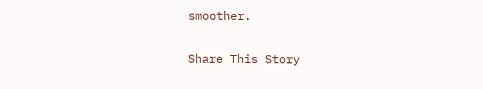smoother.

Share This Story